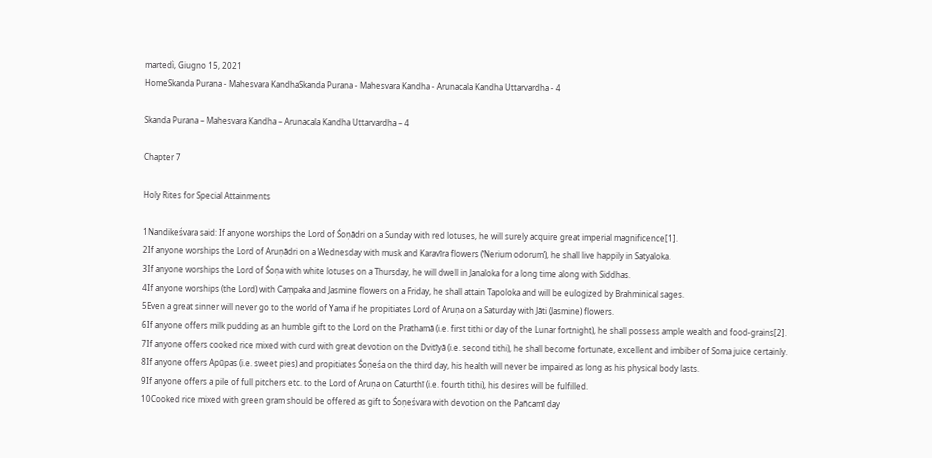martedì, Giugno 15, 2021
HomeSkanda Purana - Mahesvara KandhaSkanda Purana - Mahesvara Kandha - Arunacala Kandha Uttarvardha - 4

Skanda Purana – Mahesvara Kandha – Arunacala Kandha Uttarvardha – 4

Chapter 7

Holy Rites for Special Attainments

1Nandikeśvara said: If anyone worships the Lord of Śoṇādri on a Sunday with red lotuses, he will surely acquire great imperial magnificence[1].
2If anyone worships the Lord of Aruṇādri on a Wednesday with musk and Karavīra flowers (‘Nerium odorum’), he shall live happily in Satyaloka.
3If anyone worships the Lord of Śoṇa with white lotuses on a Thursday, he will dwell in Janaloka for a long time along with Siddhas.
4If anyone worships (the Lord) with Caṃpaka and Jasmine flowers on a Friday, he shall attain Tapoloka and will be eulogized by Brahminical sages.
5Even a great sinner will never go to the world of Yama if he propitiates Lord of Aruṇa on a Saturday with Jāti (Jasmine) flowers.
6If anyone offers milk pudding as an humble gift to the Lord on the Prathamā (i.e. first tithi or day of the Lunar fortnight), he shall possess ample wealth and food-grains[2].
7If anyone offers cooked rice mixed with curd with great devotion on the Dvitīyā (i.e. second tithi), he shall become fortunate, excellent and imbiber of Soma juice certainly.
8If anyone offers Apūpas (i.e. sweet pies) and propitiates Śoṇeśa on the third day, his health will never be impaired as long as his physical body lasts.
9If anyone offers a pile of full pitchers etc. to the Lord of Aruṇa on Caturthī (i.e. fourth tithi), his desires will be fulfilled.
10Cooked rice mixed with green gram should be offered as gift to Śoṇeśvara with devotion on the Pañcamī day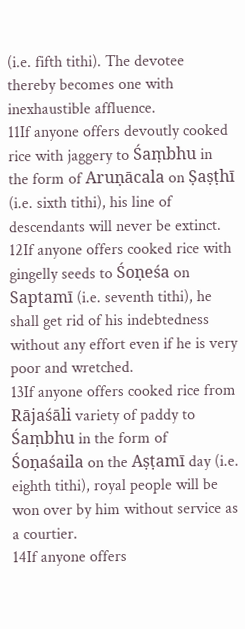(i.e. fifth tithi). The devotee thereby becomes one with inexhaustible affluence.
11If anyone offers devoutly cooked rice with jaggery to Śaṃbhu in the form of Aruṇācala on Ṣaṣṭhī (i.e. sixth tithi), his line of descendants will never be extinct.
12If anyone offers cooked rice with gingelly seeds to Śoṇeśa on Saptamī (i.e. seventh tithi), he shall get rid of his indebtedness without any effort even if he is very poor and wretched.
13If anyone offers cooked rice from Rājaśāli variety of paddy to Śaṃbhu in the form of Śoṇaśaila on the Aṣṭamī day (i.e. eighth tithi), royal people will be won over by him without service as a courtier.
14If anyone offers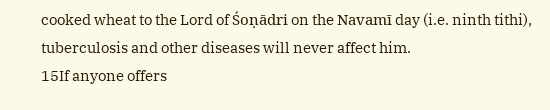cooked wheat to the Lord of Śoṇādri on the Navamī day (i.e. ninth tithi), tuberculosis and other diseases will never affect him.
15If anyone offers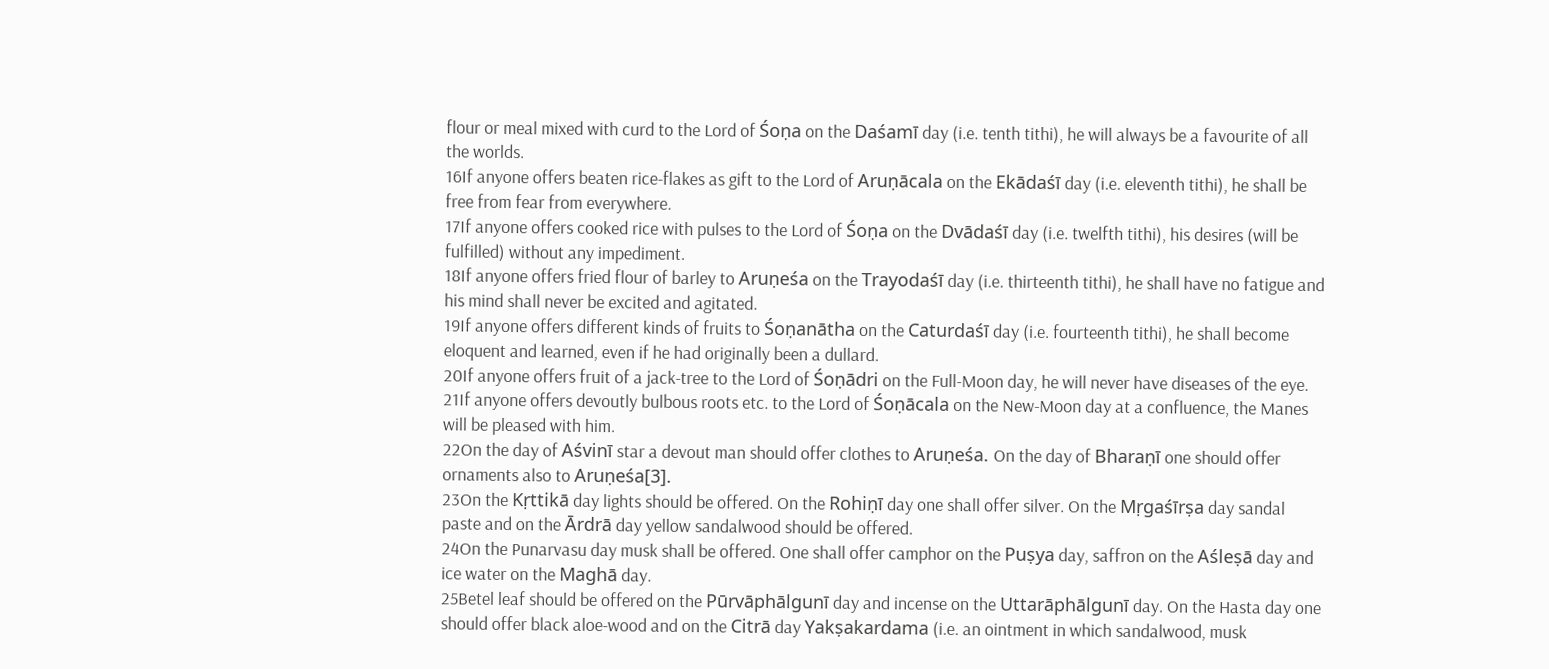flour or meal mixed with curd to the Lord of Śoṇa on the Daśamī day (i.e. tenth tithi), he will always be a favourite of all the worlds.
16If anyone offers beaten rice-flakes as gift to the Lord of Aruṇācala on the Ekādaśī day (i.e. eleventh tithi), he shall be free from fear from everywhere.
17If anyone offers cooked rice with pulses to the Lord of Śoṇa on the Dvādaśī day (i.e. twelfth tithi), his desires (will be fulfilled) without any impediment.
18If anyone offers fried flour of barley to Aruṇeśa on the Trayodaśī day (i.e. thirteenth tithi), he shall have no fatigue and his mind shall never be excited and agitated.
19If anyone offers different kinds of fruits to Śoṇanātha on the Caturdaśī day (i.e. fourteenth tithi), he shall become eloquent and learned, even if he had originally been a dullard.
20If anyone offers fruit of a jack-tree to the Lord of Śoṇādri on the Full-Moon day, he will never have diseases of the eye.
21If anyone offers devoutly bulbous roots etc. to the Lord of Śoṇācala on the New-Moon day at a confluence, the Manes will be pleased with him.
22On the day of Aśvinī star a devout man should offer clothes to Aruṇeśa. On the day of Bharaṇī one should offer ornaments also to Aruṇeśa[3].
23On the Kṛttikā day lights should be offered. On the Rohiṇī day one shall offer silver. On the Mṛgaśīrṣa day sandal paste and on the Ārdrā day yellow sandalwood should be offered.
24On the Punarvasu day musk shall be offered. One shall offer camphor on the Puṣya day, saffron on the Aśleṣā day and ice water on the Maghā day.
25Betel leaf should be offered on the Pūrvāphālgunī day and incense on the Uttarāphālgunī day. On the Hasta day one should offer black aloe-wood and on the Citrā day Yakṣakardama (i.e. an ointment in which sandalwood, musk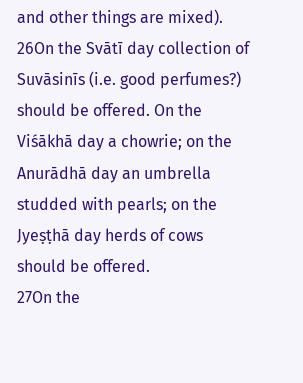and other things are mixed).
26On the Svātī day collection of Suvāsinīs (i.e. good perfumes?) should be offered. On the Viśākhā day a chowrie; on the Anurādhā day an umbrella studded with pearls; on the Jyeṣṭhā day herds of cows should be offered.
27On the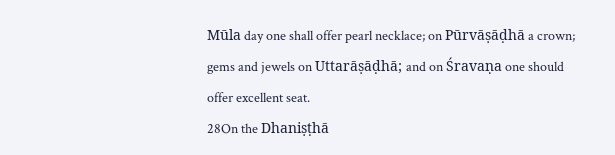Mūla day one shall offer pearl necklace; on Pūrvāṣāḍhā a crown; gems and jewels on Uttarāṣāḍhā; and on Śravaṇa one should offer excellent seat.
28On the Dhaniṣṭhā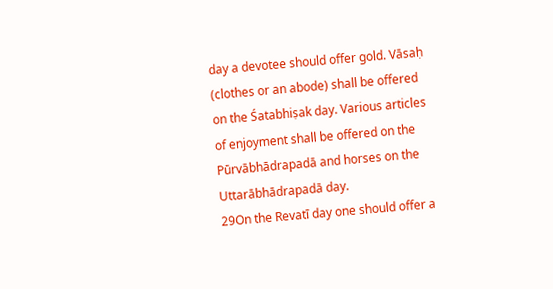day a devotee should offer gold. Vāsaḥ (clothes or an abode) shall be offered on the Śatabhiṣak day. Various articles of enjoyment shall be offered on the Pūrvābhādrapadā and horses on the Uttarābhādrapadā day.
29On the Revatī day one should offer a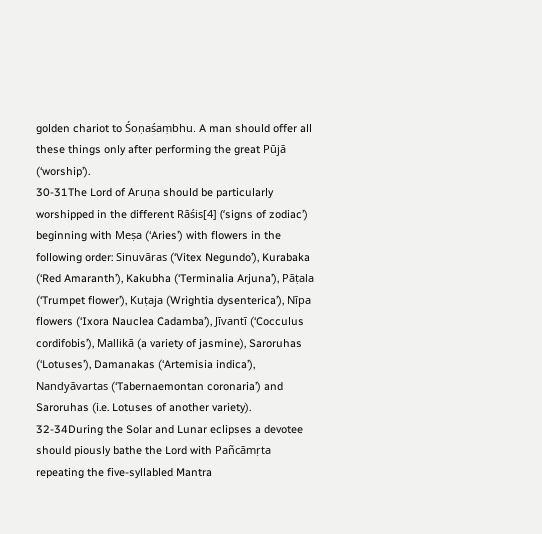golden chariot to Śoṇaśaṃbhu. A man should offer all these things only after performing the great Pūjā (‘worship’).
30-31The Lord of Aruṇa should be particularly worshipped in the different Rāśis[4] (‘signs of zodiac’) beginning with Meṣa (‘Aries’) with flowers in the following order: Sinuvāras (‘Vitex Negundo’), Kurabaka (‘Red Amaranth’), Kakubha (‘Terminalia Arjuna’), Pāṭala (‘Trumpet flower’), Kuṭaja (Wrightia dysenterica’), Nīpa flowers (‘Ixora Nauclea Cadamba’), Jīvantī (‘Cocculus cordifobis’), Mallikā (a variety of jasmine), Saroruhas (‘Lotuses’), Damanakas (‘Artemisia indica’), Nandyāvartas (‘Tabernaemontan coronaria’) and Saroruhas (i.e. Lotuses of another variety).
32-34During the Solar and Lunar eclipses a devotee should piously bathe the Lord with Pañcāmṛta repeating the five-syllabled Mantra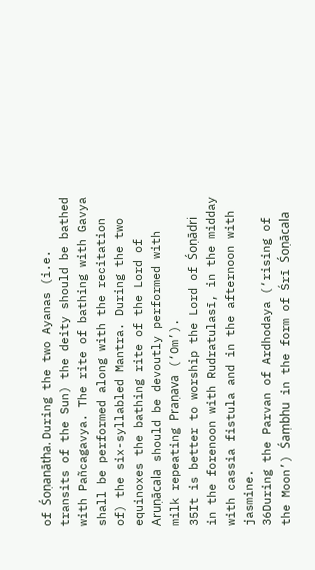of Śoṇanātha. During the two Ayanas (i.e. transits of the Sun) the deity should be bathed with Pañcagavya. The rite of bathing with Gavya shall be performed along with the recitation of) the six-syllabled Mantra. During the two equinoxes the bathing rite of the Lord of Aruṇācala should be devoutly performed with milk repeating Praṇava (‘Om’).
35It is better to worship the Lord of Śoṇādri in the forenoon with Rudratulasī, in the midday with cassia fistula and in the afternoon with jasmine.
36During the Parvan of Ardhodaya (‘rising of the Moon’) Śaṃbhu in the form of Śrī Śoṇācala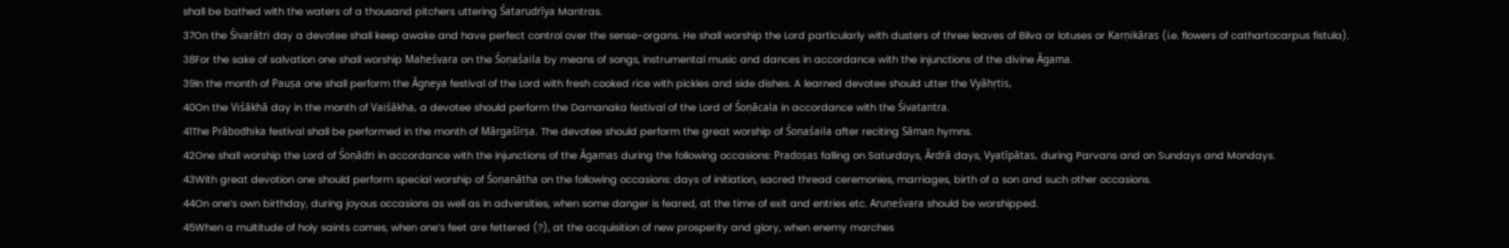shall be bathed with the waters of a thousand pitchers uttering Śatarudrīya Mantras.
37On the Śivarātri day a devotee shall keep awake and have perfect control over the sense-organs. He shall worship the Lord particularly with dusters of three leaves of Bilva or lotuses or Karṇikāras (i.e. flowers of cathartocarpus fistula).
38For the sake of salvation one shall worship Maheśvara on the Śoṇaśaila by means of songs, instrumental music and dances in accordance with the injunctions of the divine Āgama.
39In the month of Pauṣa one shall perform the Āgneya festival of the Lord with fresh cooked rice with pickles and side dishes. A learned devotee should utter the Vyāhṛtis,
40On the Viśākhā day in the month of Vaiśākha, a devotee should perform the Damanaka festival of the Lord of Śoṇācala in accordance with the Śivatantra.
41The Prābodhika festival shall be performed in the month of Mārgaśīrṣa. The devotee should perform the great worship of Śoṇaśaila after reciting Sāman hymns.
42One shall worship the Lord of Śoṇādri in accordance with the injunctions of the Āgamas during the following occasions: Pradoṣas falling on Saturdays, Ārdrā days, Vyatīpātas, during Parvans and on Sundays and Mondays.
43With great devotion one should perform special worship of Śoṇanātha on the following occasions: days of initiation, sacred thread ceremonies, marriages, birth of a son and such other occasions.
44On one’s own birthday, during joyous occasions as well as in adversities, when some danger is feared, at the time of exit and entries etc. Aruṇeśvara should be worshipped.
45When a multitude of holy saints comes, when one’s feet are fettered (?), at the acquisition of new prosperity and glory, when enemy marches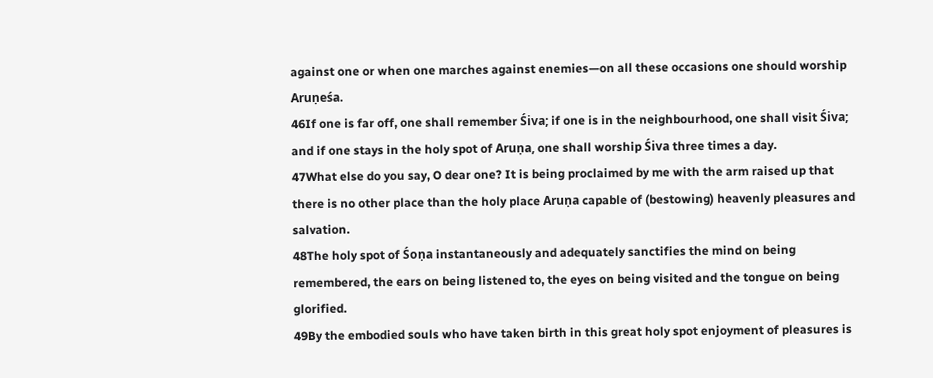against one or when one marches against enemies—on all these occasions one should worship Aruṇeśa.
46If one is far off, one shall remember Śiva; if one is in the neighbourhood, one shall visit Śiva; and if one stays in the holy spot of Aruṇa, one shall worship Śiva three times a day.
47What else do you say, O dear one? It is being proclaimed by me with the arm raised up that there is no other place than the holy place Aruṇa capable of (bestowing) heavenly pleasures and salvation.
48The holy spot of Śoṇa instantaneously and adequately sanctifies the mind on being remembered, the ears on being listened to, the eyes on being visited and the tongue on being glorified.
49By the embodied souls who have taken birth in this great holy spot enjoyment of pleasures is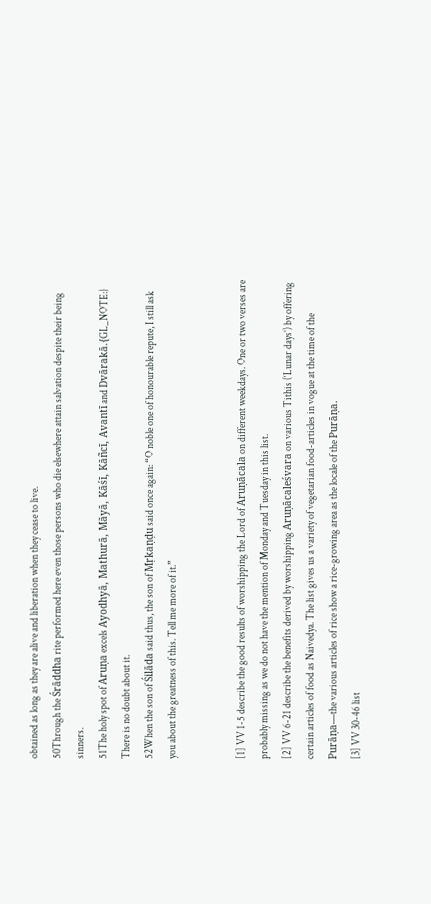obtained as long as they are alive and liberation when they cease to live.
50Through the Śrāddha rite performed here even those persons who die elsewhere attain salvation despite their being sinners.
51The holy spot of Aruṇa excels Ayodhyā, Mathurā, Māyā, Kāśī, Kāñcī, Avantī and Dvārakā.{GL_NOTE:} There is no doubt about it.
52When the son of Śilāda said thus, the son of Mṛkaṇḍu said once again: “O noble one of honourable repute, I still ask you about the greatness of this. Tell me more of it.”


[1] VV 1-5 describe the good results of worshipping the Lord of Aruṇācala on different weekdays. One or two verses are probably missing as we do not have the mention of Monday and Tuesday in this list.
[2] VV 6-21 describe the benefits derived by worshipping Aruṇācaleśvara on various Tithis (‘Lunar days’) by offering certain articles of food as Naivedya. The list gives us a variety of vegetarian food-articles in vogue at the time of the Purāṇa—the various articles of rice show a rice-growing area as the locale of the Purāṇa.
[3] VV 30-46 list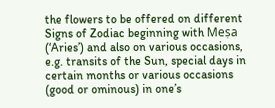the flowers to be offered on different Signs of Zodiac beginning with Meṣa (‘Aries’) and also on various occasions, e.g. transits of the Sun, special days in certain months or various occasions (good or ominous) in one’s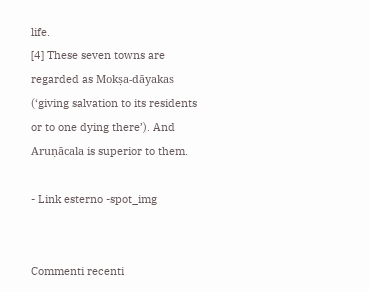life.
[4] These seven towns are regarded as Mokṣa-dāyakas (‘giving salvation to its residents or to one dying there’). And Aruṇācala is superior to them.

- Link esterno -spot_img


Commenti recenti